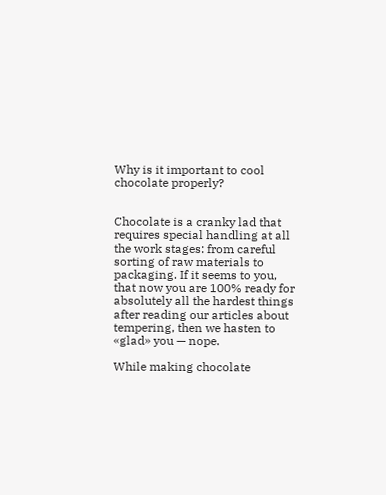Why is it important to cool chocolate properly?


Chocolate is a cranky lad that requires special handling at all the work stages: from careful sorting of raw materials to packaging. If it seems to you, that now you are 100% ready for absolutely all the hardest things after reading our articles about tempering, then we hasten to «glad» you — nope.

While making chocolate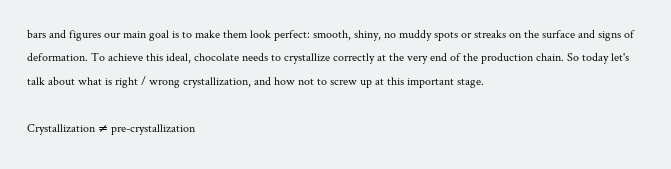bars and figures our main goal is to make them look perfect: smooth, shiny, no muddy spots or streaks on the surface and signs of deformation. To achieve this ideal, chocolate needs to crystallize correctly at the very end of the production chain. So today let's talk about what is right / wrong crystallization, and how not to screw up at this important stage.

Crystallization ≠ pre-crystallization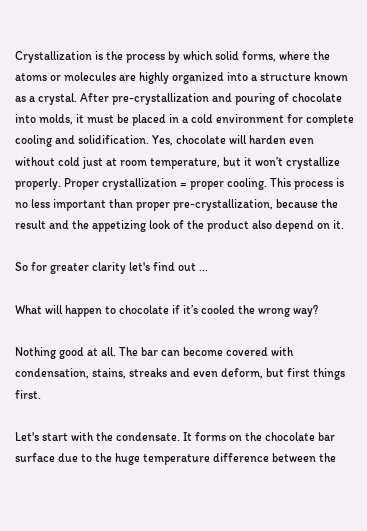Crystallization is the process by which solid forms, where the atoms or molecules are highly organized into a structure known as a crystal. After pre-crystallization and pouring of chocolate into molds, it must be placed in a cold environment for complete cooling and solidification. Yes, chocolate will harden even without cold just at room temperature, but it won’t crystallize properly. Proper crystallization = proper cooling. This process is no less important than proper pre-crystallization, because the result and the appetizing look of the product also depend on it.

So for greater clarity let's find out ...

What will happen to chocolate if it’s cooled the wrong way?

Nothing good at all. The bar can become covered with condensation, stains, streaks and even deform, but first things first.

Let's start with the condensate. It forms on the chocolate bar surface due to the huge temperature difference between the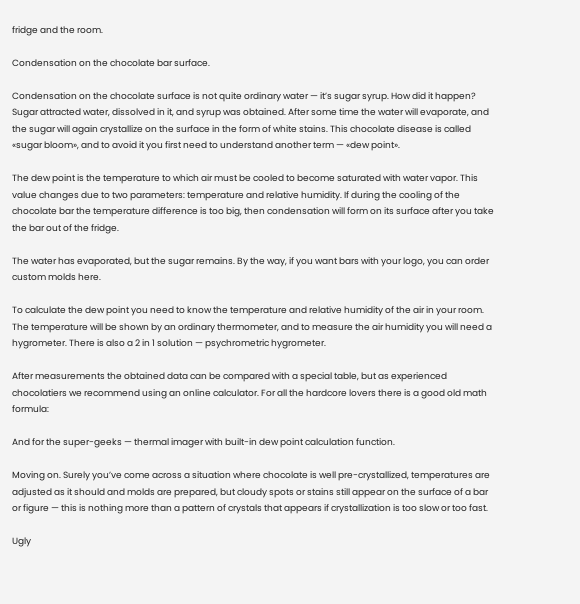fridge and the room.

Condensation on the chocolate bar surface.

Condensation on the chocolate surface is not quite ordinary water — it’s sugar syrup. How did it happen? Sugar attracted water, dissolved in it, and syrup was obtained. After some time the water will evaporate, and the sugar will again crystallize on the surface in the form of white stains. This chocolate disease is called «sugar bloom», and to avoid it you first need to understand another term — «dew point».

The dew point is the temperature to which air must be cooled to become saturated with water vapor. This value changes due to two parameters: temperature and relative humidity. If during the cooling of the chocolate bar the temperature difference is too big, then condensation will form on its surface after you take the bar out of the fridge.

The water has evaporated, but the sugar remains. By the way, if you want bars with your logo, you can order custom molds here.

To calculate the dew point you need to know the temperature and relative humidity of the air in your room. The temperature will be shown by an ordinary thermometer, and to measure the air humidity you will need a hygrometer. There is also a 2 in 1 solution — psychrometric hygrometer.

After measurements the obtained data can be compared with a special table, but as experienced chocolatiers we recommend using an online calculator. For all the hardcore lovers there is a good old math formula:

And for the super-geeks — thermal imager with built-in dew point calculation function.

Moving on. Surely you’ve come across a situation where chocolate is well pre-crystallized, temperatures are adjusted as it should and molds are prepared, but cloudy spots or stains still appear on the surface of a bar or figure — this is nothing more than a pattern of crystals that appears if crystallization is too slow or too fast.

Ugly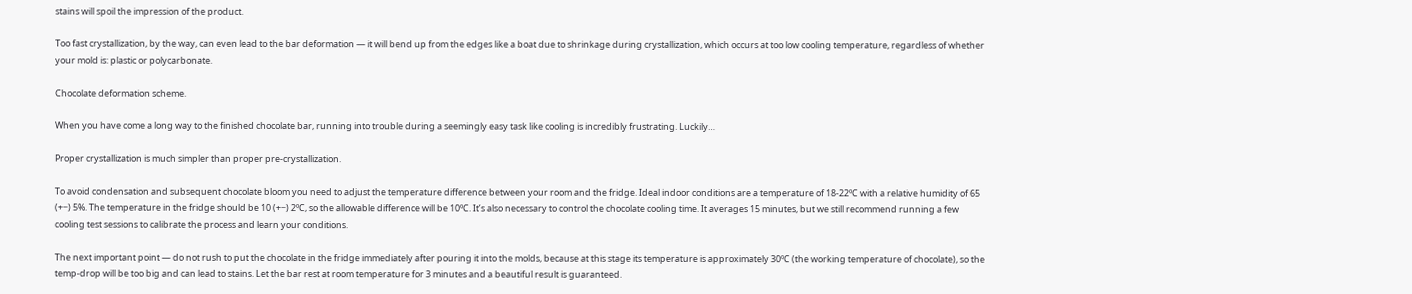stains will spoil the impression of the product.

Too fast crystallization, by the way, can even lead to the bar deformation — it will bend up from the edges like a boat due to shrinkage during crystallization, which occurs at too low cooling temperature, regardless of whether your mold is: plastic or polycarbonate.

Chocolate deformation scheme.

When you have come a long way to the finished chocolate bar, running into trouble during a seemingly easy task like cooling is incredibly frustrating. Luckily…

Proper crystallization is much simpler than proper pre-crystallization.

To avoid condensation and subsequent chocolate bloom you need to adjust the temperature difference between your room and the fridge. Ideal indoor conditions are a temperature of 18-22ºC with a relative humidity of 65 (+−) 5%. The temperature in the fridge should be 10 (+−) 2ºC, so the allowable difference will be 10ºC. It’s also necessary to control the chocolate cooling time. It averages 15 minutes, but we still recommend running a few cooling test sessions to calibrate the process and learn your conditions.

The next important point — do not rush to put the chocolate in the fridge immediately after pouring it into the molds, because at this stage its temperature is approximately 30ºC (the working temperature of chocolate), so the temp-drop will be too big and can lead to stains. Let the bar rest at room temperature for 3 minutes and a beautiful result is guaranteed.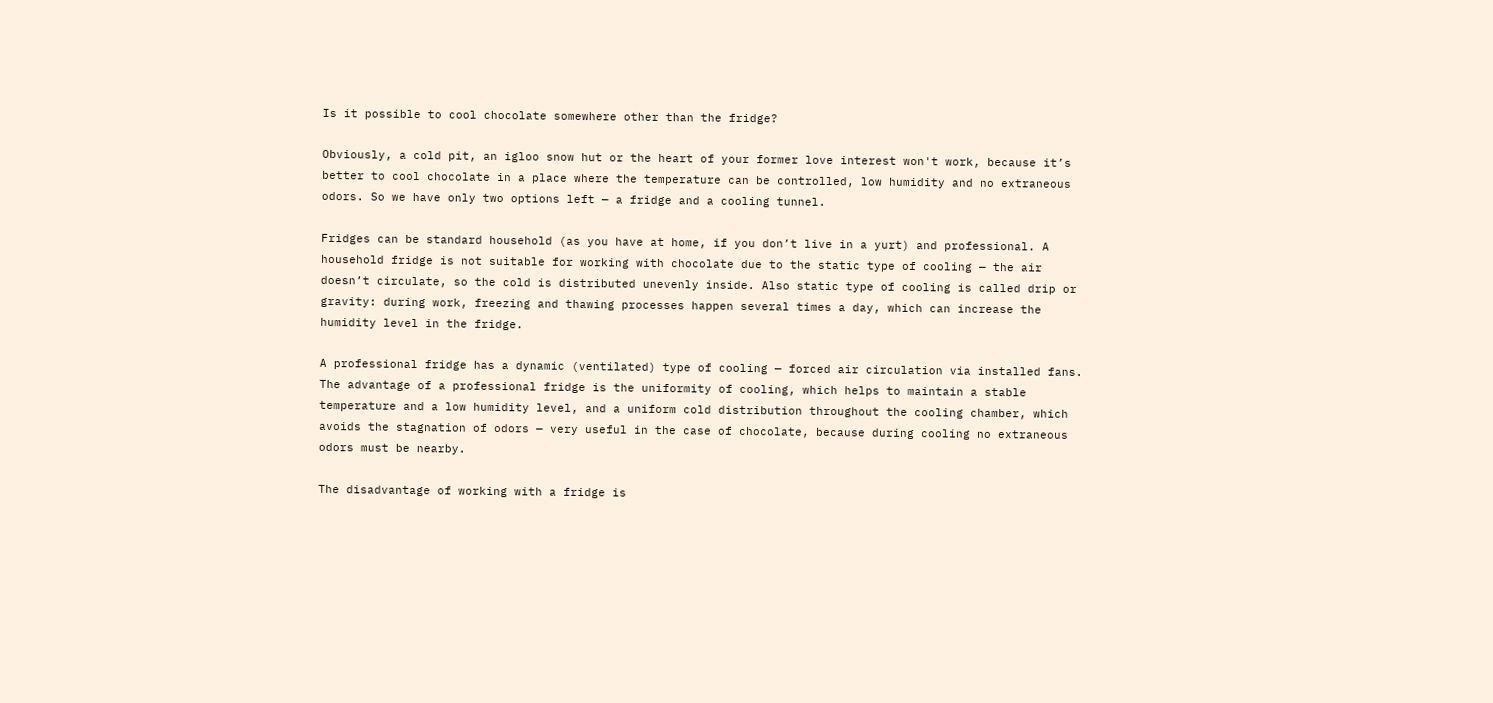Is it possible to cool chocolate somewhere other than the fridge?

Obviously, a cold pit, an igloo snow hut or the heart of your former love interest won't work, because it’s better to cool chocolate in a place where the temperature can be controlled, low humidity and no extraneous odors. So we have only two options left — a fridge and a cooling tunnel.

Fridges can be standard household (as you have at home, if you don’t live in a yurt) and professional. A household fridge is not suitable for working with chocolate due to the static type of cooling — the air doesn’t circulate, so the cold is distributed unevenly inside. Also static type of cooling is called drip or gravity: during work, freezing and thawing processes happen several times a day, which can increase the humidity level in the fridge.

A professional fridge has a dynamic (ventilated) type of cooling — forced air circulation via installed fans. The advantage of a professional fridge is the uniformity of cooling, which helps to maintain a stable temperature and a low humidity level, and a uniform cold distribution throughout the cooling chamber, which avoids the stagnation of odors — very useful in the case of chocolate, because during cooling no extraneous odors must be nearby.

The disadvantage of working with a fridge is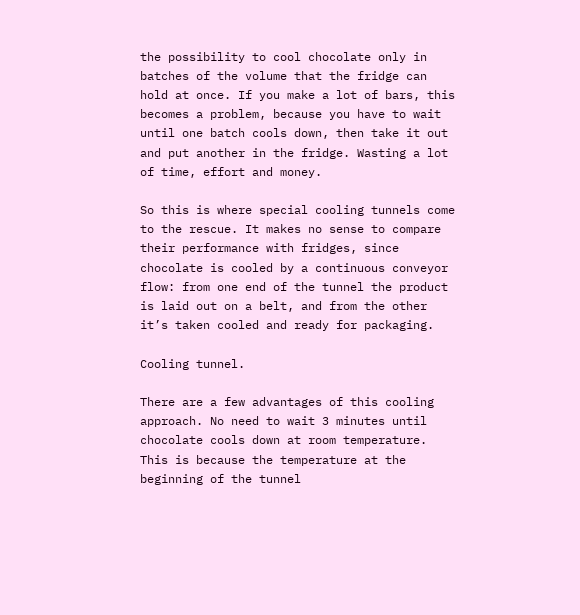the possibility to cool chocolate only in batches of the volume that the fridge can hold at once. If you make a lot of bars, this becomes a problem, because you have to wait until one batch cools down, then take it out and put another in the fridge. Wasting a lot of time, effort and money.

So this is where special cooling tunnels come to the rescue. It makes no sense to compare their performance with fridges, since chocolate is cooled by a continuous conveyor flow: from one end of the tunnel the product is laid out on a belt, and from the other it’s taken cooled and ready for packaging.

Cooling tunnel.

There are a few advantages of this cooling approach. No need to wait 3 minutes until chocolate cools down at room temperature. This is because the temperature at the beginning of the tunnel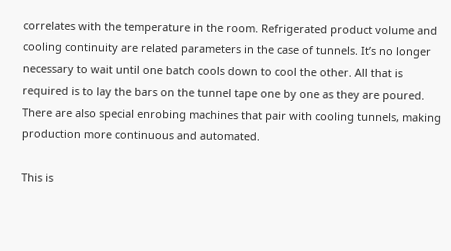correlates with the temperature in the room. Refrigerated product volume and cooling continuity are related parameters in the case of tunnels. It’s no longer necessary to wait until one batch cools down to cool the other. All that is required is to lay the bars on the tunnel tape one by one as they are poured. There are also special enrobing machines that pair with cooling tunnels, making production more continuous and automated.

This is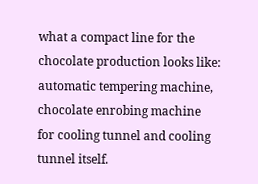what a compact line for the chocolate production looks like: automatic tempering machine, chocolate enrobing machine for cooling tunnel and cooling tunnel itself.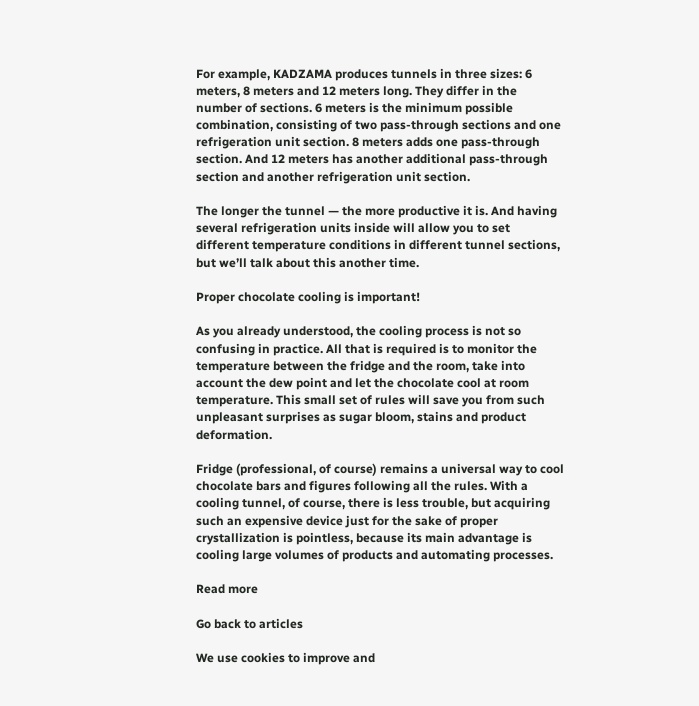For example, KADZAMA produces tunnels in three sizes: 6 meters, 8 meters and 12 meters long. They differ in the number of sections. 6 meters is the minimum possible combination, consisting of two pass-through sections and one refrigeration unit section. 8 meters adds one pass-through section. And 12 meters has another additional pass-through section and another refrigeration unit section.

The longer the tunnel — the more productive it is. And having several refrigeration units inside will allow you to set different temperature conditions in different tunnel sections, but we’ll talk about this another time.

Proper chocolate cooling is important!

As you already understood, the cooling process is not so confusing in practice. All that is required is to monitor the temperature between the fridge and the room, take into account the dew point and let the chocolate cool at room temperature. This small set of rules will save you from such unpleasant surprises as sugar bloom, stains and product deformation.

Fridge (professional, of course) remains a universal way to cool chocolate bars and figures following all the rules. With a cooling tunnel, of course, there is less trouble, but acquiring such an expensive device just for the sake of proper crystallization is pointless, because its main advantage is cooling large volumes of products and automating processes.

Read more

Go back to articles

We use cookies to improve and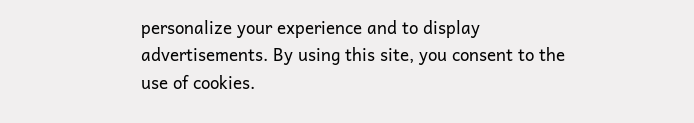personalize your experience and to display advertisements. By using this site, you consent to the use of cookies.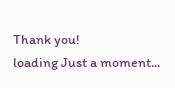Thank you!
loading Just a moment...